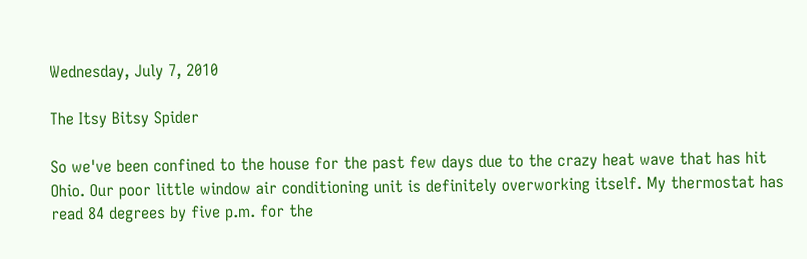Wednesday, July 7, 2010

The Itsy Bitsy Spider

So we've been confined to the house for the past few days due to the crazy heat wave that has hit Ohio. Our poor little window air conditioning unit is definitely overworking itself. My thermostat has read 84 degrees by five p.m. for the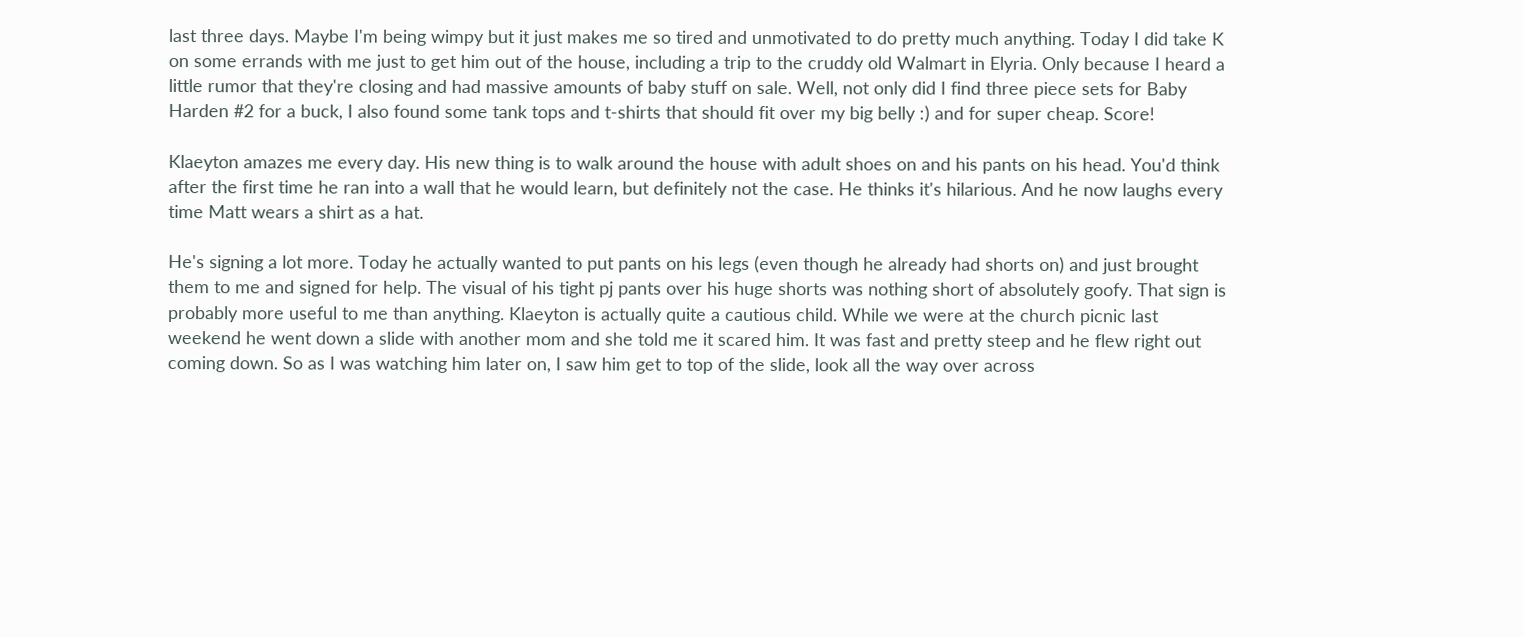last three days. Maybe I'm being wimpy but it just makes me so tired and unmotivated to do pretty much anything. Today I did take K on some errands with me just to get him out of the house, including a trip to the cruddy old Walmart in Elyria. Only because I heard a little rumor that they're closing and had massive amounts of baby stuff on sale. Well, not only did I find three piece sets for Baby Harden #2 for a buck, I also found some tank tops and t-shirts that should fit over my big belly :) and for super cheap. Score!

Klaeyton amazes me every day. His new thing is to walk around the house with adult shoes on and his pants on his head. You'd think after the first time he ran into a wall that he would learn, but definitely not the case. He thinks it's hilarious. And he now laughs every time Matt wears a shirt as a hat.

He's signing a lot more. Today he actually wanted to put pants on his legs (even though he already had shorts on) and just brought them to me and signed for help. The visual of his tight pj pants over his huge shorts was nothing short of absolutely goofy. That sign is probably more useful to me than anything. Klaeyton is actually quite a cautious child. While we were at the church picnic last weekend he went down a slide with another mom and she told me it scared him. It was fast and pretty steep and he flew right out coming down. So as I was watching him later on, I saw him get to top of the slide, look all the way over across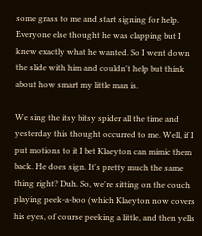some grass to me and start signing for help. Everyone else thought he was clapping but I knew exactly what he wanted. So I went down the slide with him and couldn't help but think about how smart my little man is.

We sing the itsy bitsy spider all the time and yesterday this thought occurred to me. Well, if I put motions to it I bet Klaeyton can mimic them back. He does sign. It's pretty much the same thing right? Duh. So, we're sitting on the couch playing peek-a-boo (which Klaeyton now covers his eyes, of course peeking a little, and then yells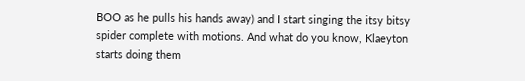BOO as he pulls his hands away) and I start singing the itsy bitsy spider complete with motions. And what do you know, Klaeyton starts doing them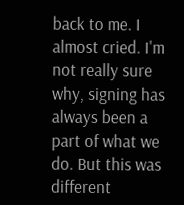back to me. I almost cried. I'm not really sure why, signing has always been a part of what we do. But this was different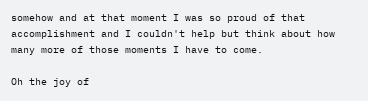somehow and at that moment I was so proud of that accomplishment and I couldn't help but think about how many more of those moments I have to come.

Oh the joy of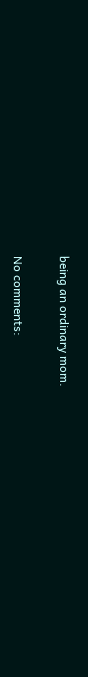being an ordinary mom.

No comments: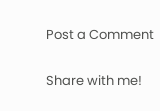Post a Comment

Share with me!